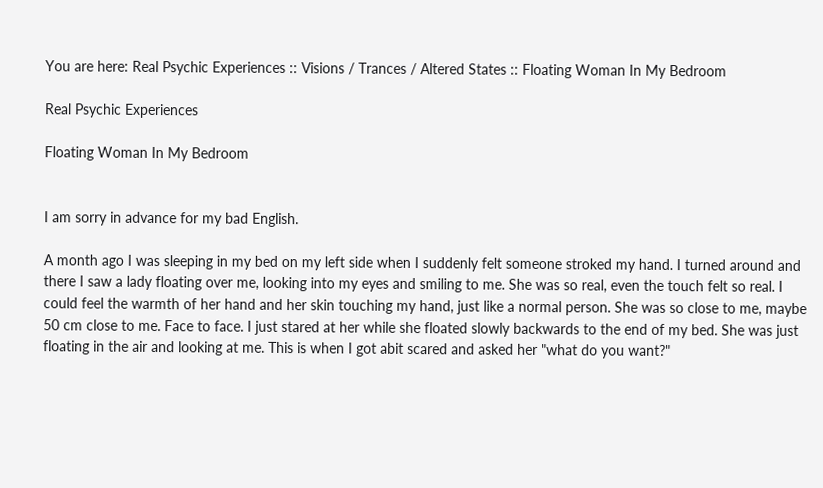You are here: Real Psychic Experiences :: Visions / Trances / Altered States :: Floating Woman In My Bedroom

Real Psychic Experiences

Floating Woman In My Bedroom


I am sorry in advance for my bad English.

A month ago I was sleeping in my bed on my left side when I suddenly felt someone stroked my hand. I turned around and there I saw a lady floating over me, looking into my eyes and smiling to me. She was so real, even the touch felt so real. I could feel the warmth of her hand and her skin touching my hand, just like a normal person. She was so close to me, maybe 50 cm close to me. Face to face. I just stared at her while she floated slowly backwards to the end of my bed. She was just floating in the air and looking at me. This is when I got abit scared and asked her "what do you want?"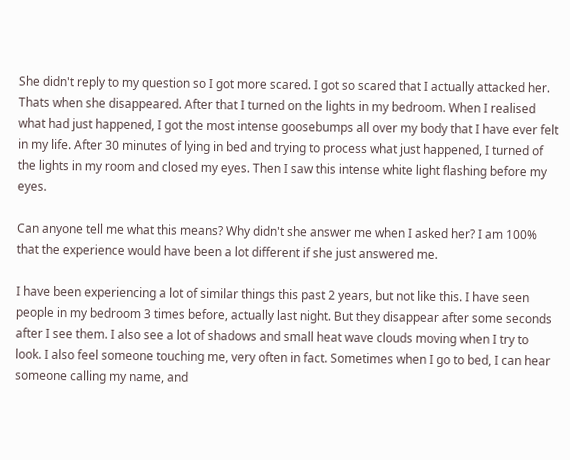She didn't reply to my question so I got more scared. I got so scared that I actually attacked her. Thats when she disappeared. After that I turned on the lights in my bedroom. When I realised what had just happened, I got the most intense goosebumps all over my body that I have ever felt in my life. After 30 minutes of lying in bed and trying to process what just happened, I turned of the lights in my room and closed my eyes. Then I saw this intense white light flashing before my eyes.

Can anyone tell me what this means? Why didn't she answer me when I asked her? I am 100% that the experience would have been a lot different if she just answered me.

I have been experiencing a lot of similar things this past 2 years, but not like this. I have seen people in my bedroom 3 times before, actually last night. But they disappear after some seconds after I see them. I also see a lot of shadows and small heat wave clouds moving when I try to look. I also feel someone touching me, very often in fact. Sometimes when I go to bed, I can hear someone calling my name, and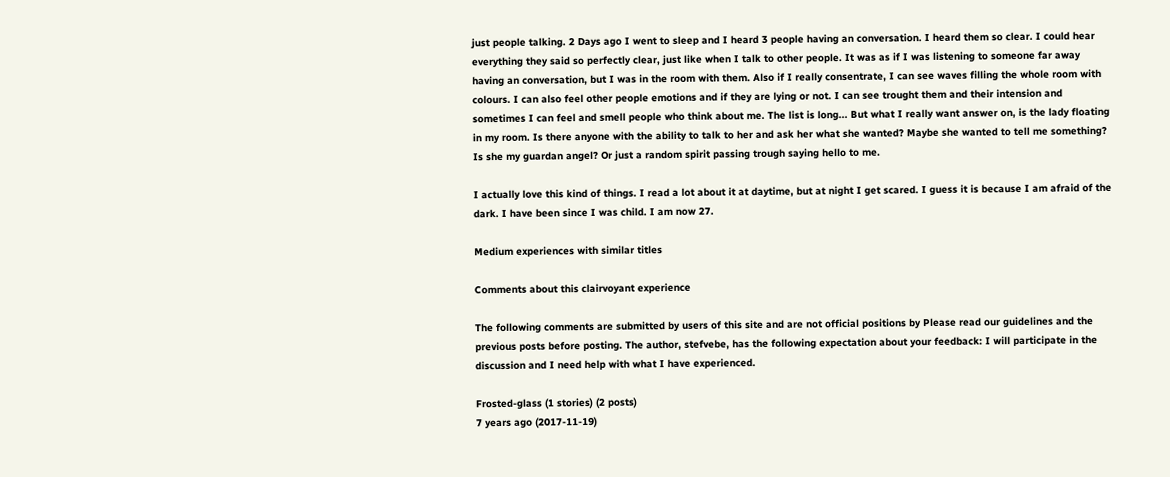just people talking. 2 Days ago I went to sleep and I heard 3 people having an conversation. I heard them so clear. I could hear everything they said so perfectly clear, just like when I talk to other people. It was as if I was listening to someone far away having an conversation, but I was in the room with them. Also if I really consentrate, I can see waves filling the whole room with colours. I can also feel other people emotions and if they are lying or not. I can see trought them and their intension and sometimes I can feel and smell people who think about me. The list is long... But what I really want answer on, is the lady floating in my room. Is there anyone with the ability to talk to her and ask her what she wanted? Maybe she wanted to tell me something? Is she my guardan angel? Or just a random spirit passing trough saying hello to me.

I actually love this kind of things. I read a lot about it at daytime, but at night I get scared. I guess it is because I am afraid of the dark. I have been since I was child. I am now 27.

Medium experiences with similar titles

Comments about this clairvoyant experience

The following comments are submitted by users of this site and are not official positions by Please read our guidelines and the previous posts before posting. The author, stefvebe, has the following expectation about your feedback: I will participate in the discussion and I need help with what I have experienced.

Frosted-glass (1 stories) (2 posts)
7 years ago (2017-11-19)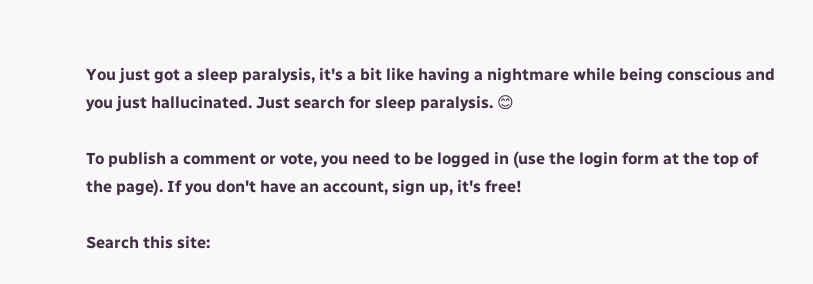You just got a sleep paralysis, it's a bit like having a nightmare while being conscious and you just hallucinated. Just search for sleep paralysis. 😊

To publish a comment or vote, you need to be logged in (use the login form at the top of the page). If you don't have an account, sign up, it's free!

Search this site: